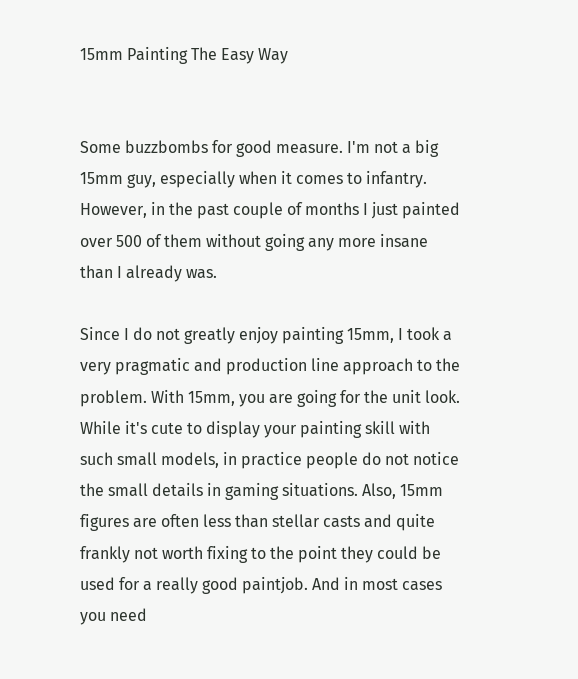15mm Painting The Easy Way


Some buzzbombs for good measure. I'm not a big 15mm guy, especially when it comes to infantry. However, in the past couple of months I just painted over 500 of them without going any more insane than I already was.

Since I do not greatly enjoy painting 15mm, I took a very pragmatic and production line approach to the problem. With 15mm, you are going for the unit look. While it's cute to display your painting skill with such small models, in practice people do not notice the small details in gaming situations. Also, 15mm figures are often less than stellar casts and quite frankly not worth fixing to the point they could be used for a really good paintjob. And in most cases you need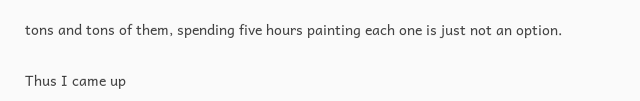tons and tons of them, spending five hours painting each one is just not an option.

Thus I came up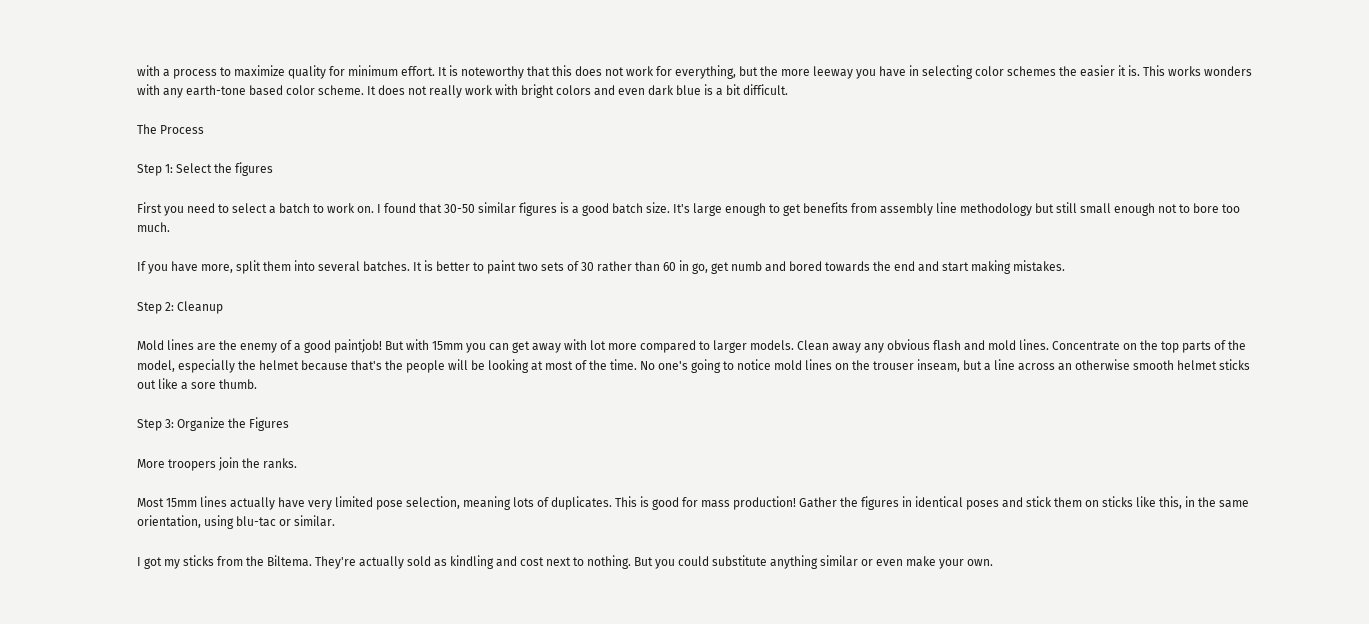with a process to maximize quality for minimum effort. It is noteworthy that this does not work for everything, but the more leeway you have in selecting color schemes the easier it is. This works wonders with any earth-tone based color scheme. It does not really work with bright colors and even dark blue is a bit difficult.

The Process

Step 1: Select the figures

First you need to select a batch to work on. I found that 30-50 similar figures is a good batch size. It's large enough to get benefits from assembly line methodology but still small enough not to bore too much.

If you have more, split them into several batches. It is better to paint two sets of 30 rather than 60 in go, get numb and bored towards the end and start making mistakes.

Step 2: Cleanup

Mold lines are the enemy of a good paintjob! But with 15mm you can get away with lot more compared to larger models. Clean away any obvious flash and mold lines. Concentrate on the top parts of the model, especially the helmet because that's the people will be looking at most of the time. No one's going to notice mold lines on the trouser inseam, but a line across an otherwise smooth helmet sticks out like a sore thumb.

Step 3: Organize the Figures

More troopers join the ranks.

Most 15mm lines actually have very limited pose selection, meaning lots of duplicates. This is good for mass production! Gather the figures in identical poses and stick them on sticks like this, in the same orientation, using blu-tac or similar.

I got my sticks from the Biltema. They're actually sold as kindling and cost next to nothing. But you could substitute anything similar or even make your own.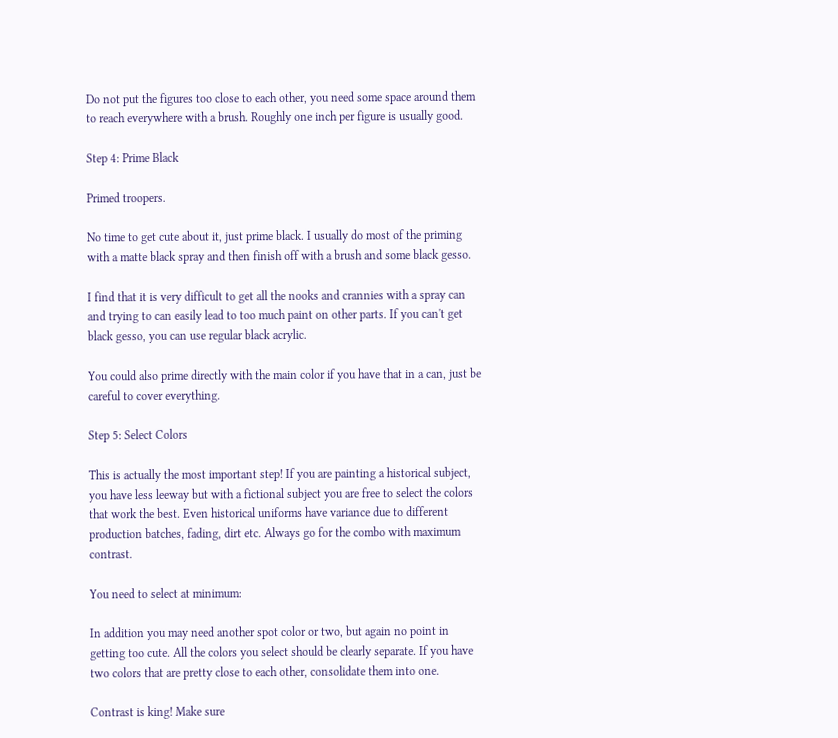Do not put the figures too close to each other, you need some space around them to reach everywhere with a brush. Roughly one inch per figure is usually good.

Step 4: Prime Black

Primed troopers.

No time to get cute about it, just prime black. I usually do most of the priming with a matte black spray and then finish off with a brush and some black gesso.

I find that it is very difficult to get all the nooks and crannies with a spray can and trying to can easily lead to too much paint on other parts. If you can't get black gesso, you can use regular black acrylic.

You could also prime directly with the main color if you have that in a can, just be careful to cover everything.

Step 5: Select Colors

This is actually the most important step! If you are painting a historical subject, you have less leeway but with a fictional subject you are free to select the colors that work the best. Even historical uniforms have variance due to different production batches, fading, dirt etc. Always go for the combo with maximum contrast.

You need to select at minimum:

In addition you may need another spot color or two, but again no point in getting too cute. All the colors you select should be clearly separate. If you have two colors that are pretty close to each other, consolidate them into one.

Contrast is king! Make sure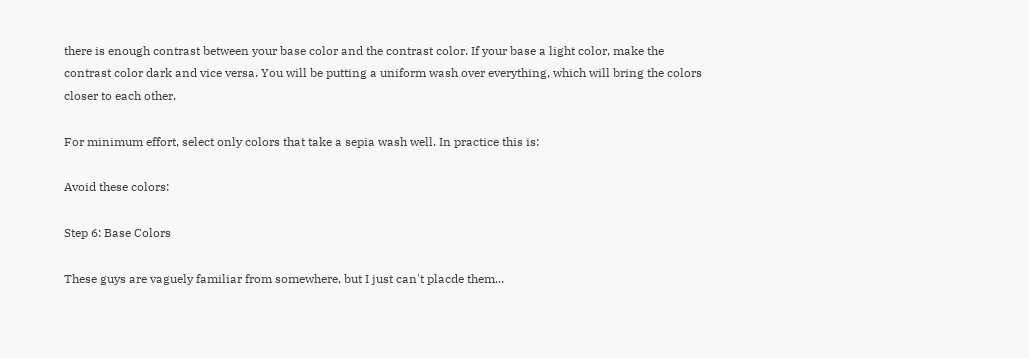there is enough contrast between your base color and the contrast color. If your base a light color, make the contrast color dark and vice versa. You will be putting a uniform wash over everything, which will bring the colors closer to each other.

For minimum effort, select only colors that take a sepia wash well. In practice this is:

Avoid these colors:

Step 6: Base Colors

These guys are vaguely familiar from somewhere, but I just can't placde them...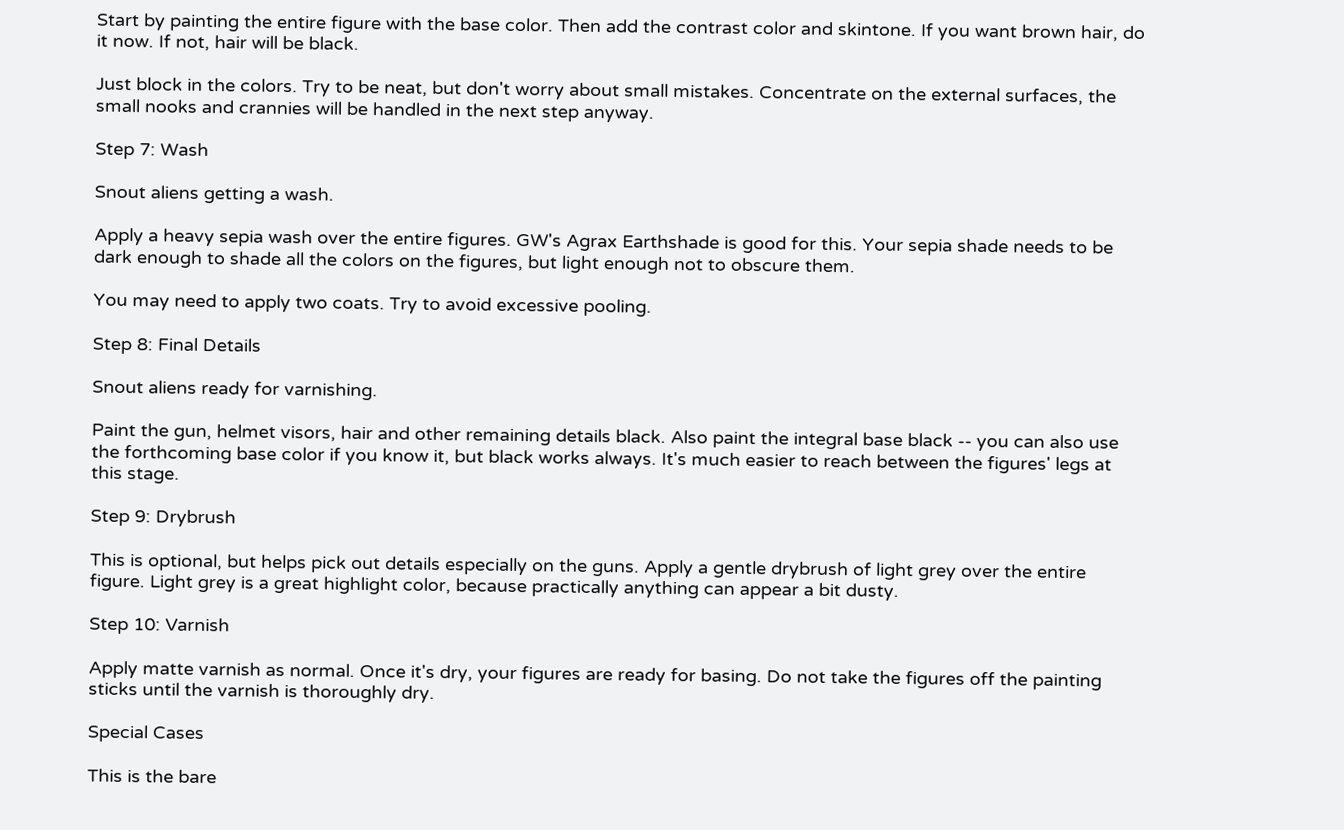Start by painting the entire figure with the base color. Then add the contrast color and skintone. If you want brown hair, do it now. If not, hair will be black.

Just block in the colors. Try to be neat, but don't worry about small mistakes. Concentrate on the external surfaces, the small nooks and crannies will be handled in the next step anyway.

Step 7: Wash

Snout aliens getting a wash.

Apply a heavy sepia wash over the entire figures. GW's Agrax Earthshade is good for this. Your sepia shade needs to be dark enough to shade all the colors on the figures, but light enough not to obscure them.

You may need to apply two coats. Try to avoid excessive pooling.

Step 8: Final Details

Snout aliens ready for varnishing.

Paint the gun, helmet visors, hair and other remaining details black. Also paint the integral base black -- you can also use the forthcoming base color if you know it, but black works always. It's much easier to reach between the figures' legs at this stage.

Step 9: Drybrush

This is optional, but helps pick out details especially on the guns. Apply a gentle drybrush of light grey over the entire figure. Light grey is a great highlight color, because practically anything can appear a bit dusty.

Step 10: Varnish

Apply matte varnish as normal. Once it's dry, your figures are ready for basing. Do not take the figures off the painting sticks until the varnish is thoroughly dry.

Special Cases

This is the bare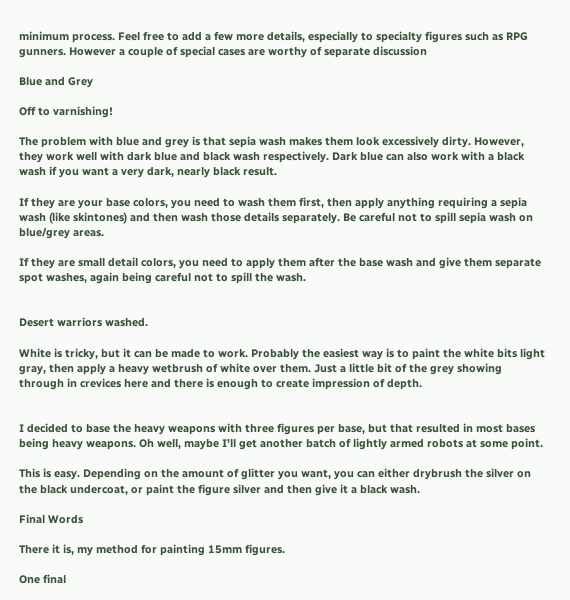minimum process. Feel free to add a few more details, especially to specialty figures such as RPG gunners. However a couple of special cases are worthy of separate discussion

Blue and Grey

Off to varnishing!

The problem with blue and grey is that sepia wash makes them look excessively dirty. However, they work well with dark blue and black wash respectively. Dark blue can also work with a black wash if you want a very dark, nearly black result.

If they are your base colors, you need to wash them first, then apply anything requiring a sepia wash (like skintones) and then wash those details separately. Be careful not to spill sepia wash on blue/grey areas.

If they are small detail colors, you need to apply them after the base wash and give them separate spot washes, again being careful not to spill the wash.


Desert warriors washed.

White is tricky, but it can be made to work. Probably the easiest way is to paint the white bits light gray, then apply a heavy wetbrush of white over them. Just a little bit of the grey showing through in crevices here and there is enough to create impression of depth.


I decided to base the heavy weapons with three figures per base, but that resulted in most bases being heavy weapons. Oh well, maybe I'll get another batch of lightly armed robots at some point.

This is easy. Depending on the amount of glitter you want, you can either drybrush the silver on the black undercoat, or paint the figure silver and then give it a black wash.

Final Words

There it is, my method for painting 15mm figures.

One final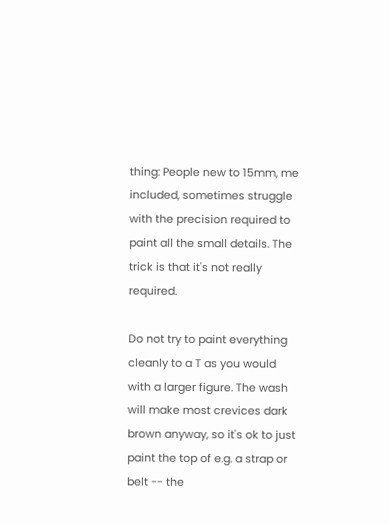thing: People new to 15mm, me included, sometimes struggle with the precision required to paint all the small details. The trick is that it's not really required.

Do not try to paint everything cleanly to a T as you would with a larger figure. The wash will make most crevices dark brown anyway, so it's ok to just paint the top of e.g. a strap or belt -- the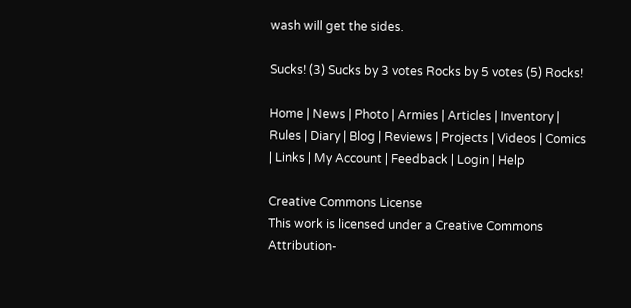wash will get the sides.

Sucks! (3) Sucks by 3 votes Rocks by 5 votes (5) Rocks!

Home | News | Photo | Armies | Articles | Inventory | Rules | Diary | Blog | Reviews | Projects | Videos | Comics | Links | My Account | Feedback | Login | Help

Creative Commons License
This work is licensed under a Creative Commons Attribution-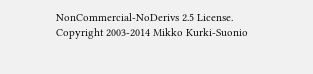NonCommercial-NoDerivs 2.5 License.
Copyright 2003-2014 Mikko Kurki-Suonio